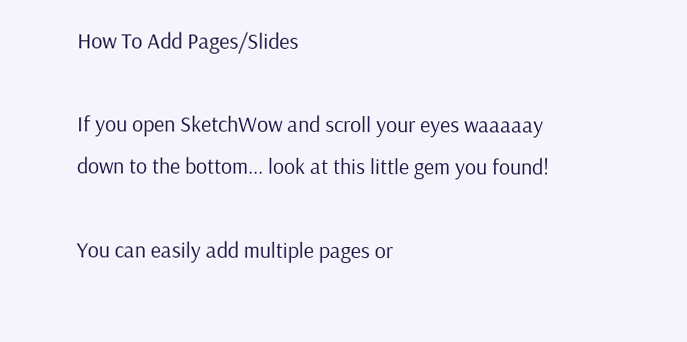How To Add Pages/Slides

If you open SketchWow and scroll your eyes waaaaay down to the bottom... look at this little gem you found!

You can easily add multiple pages or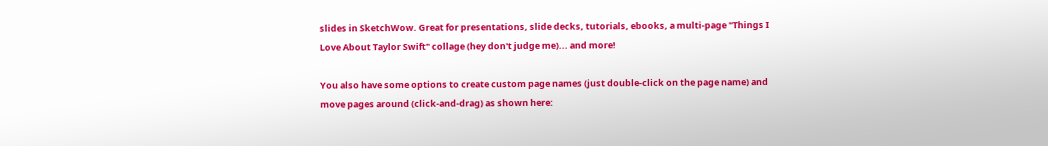slides in SketchWow. Great for presentations, slide decks, tutorials, ebooks, a multi-page "Things I Love About Taylor Swift" collage (hey don't judge me)... and more!

You also have some options to create custom page names (just double-click on the page name) and move pages around (click-and-drag) as shown here: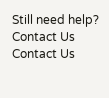Still need help? Contact Us Contact Us